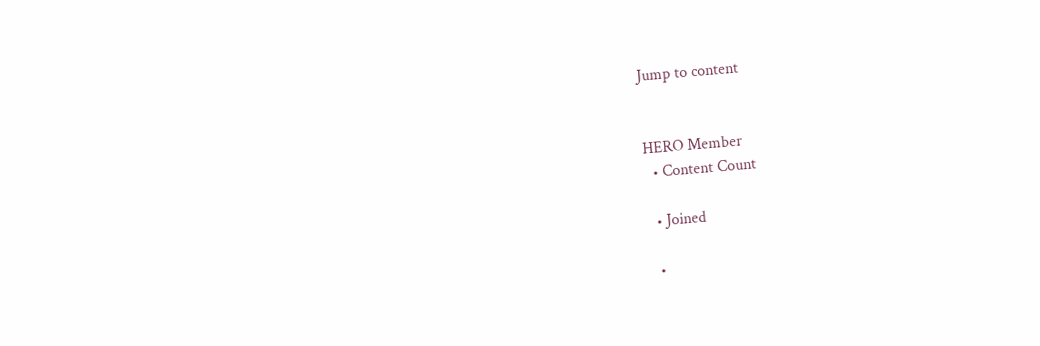Jump to content


HERO Member
  • Content Count

  • Joined

  •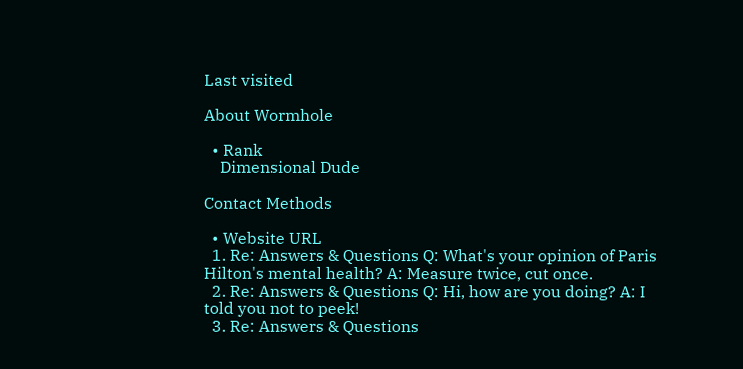Last visited

About Wormhole

  • Rank
    Dimensional Dude

Contact Methods

  • Website URL
  1. Re: Answers & Questions Q: What's your opinion of Paris Hilton's mental health? A: Measure twice, cut once.
  2. Re: Answers & Questions Q: Hi, how are you doing? A: I told you not to peek!
  3. Re: Answers & Questions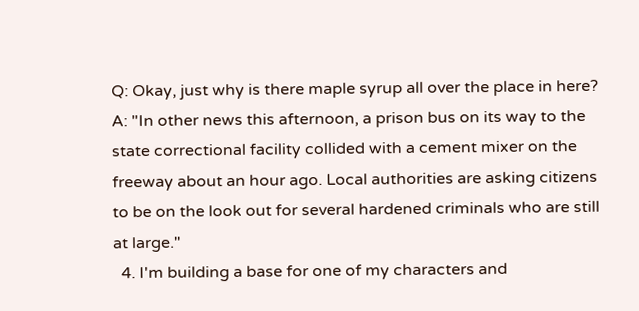Q: Okay, just why is there maple syrup all over the place in here? A: "In other news this afternoon, a prison bus on its way to the state correctional facility collided with a cement mixer on the freeway about an hour ago. Local authorities are asking citizens to be on the look out for several hardened criminals who are still at large."
  4. I'm building a base for one of my characters and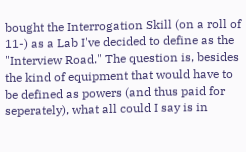bought the Interrogation Skill (on a roll of 11-) as a Lab I've decided to define as the "Interview Road." The question is, besides the kind of equipment that would have to be defined as powers (and thus paid for seperately), what all could I say is in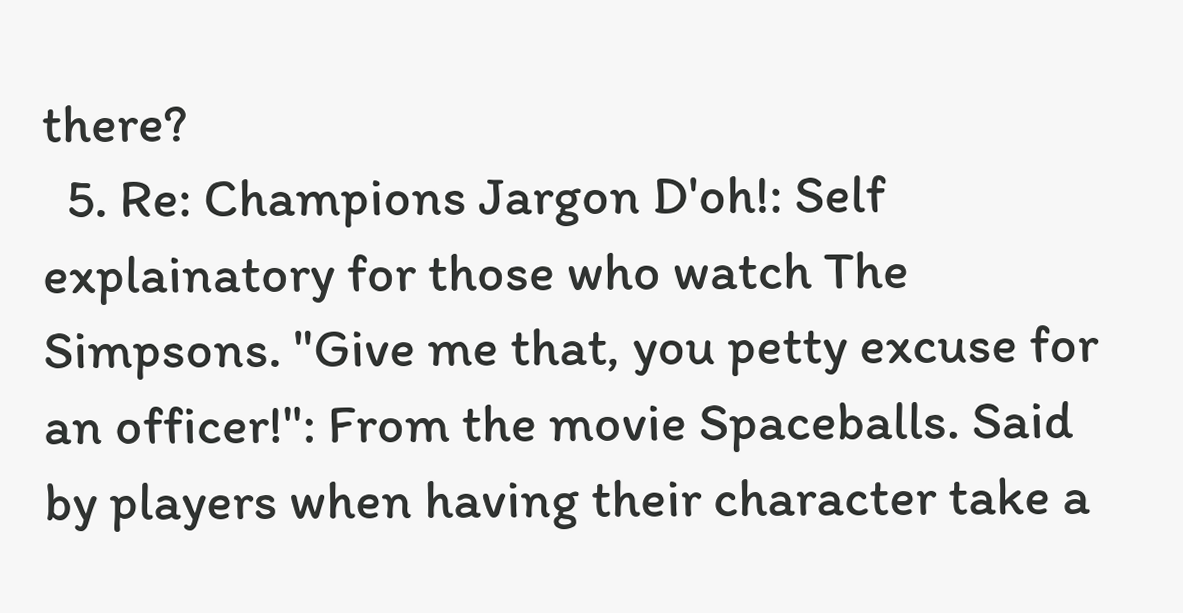there?
  5. Re: Champions Jargon D'oh!: Self explainatory for those who watch The Simpsons. "Give me that, you petty excuse for an officer!": From the movie Spaceballs. Said by players when having their character take a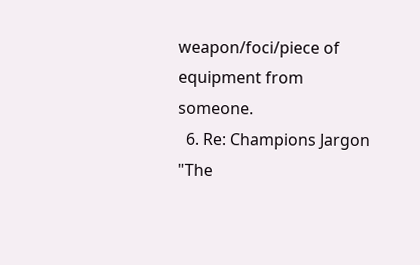weapon/foci/piece of equipment from someone.
  6. Re: Champions Jargon "The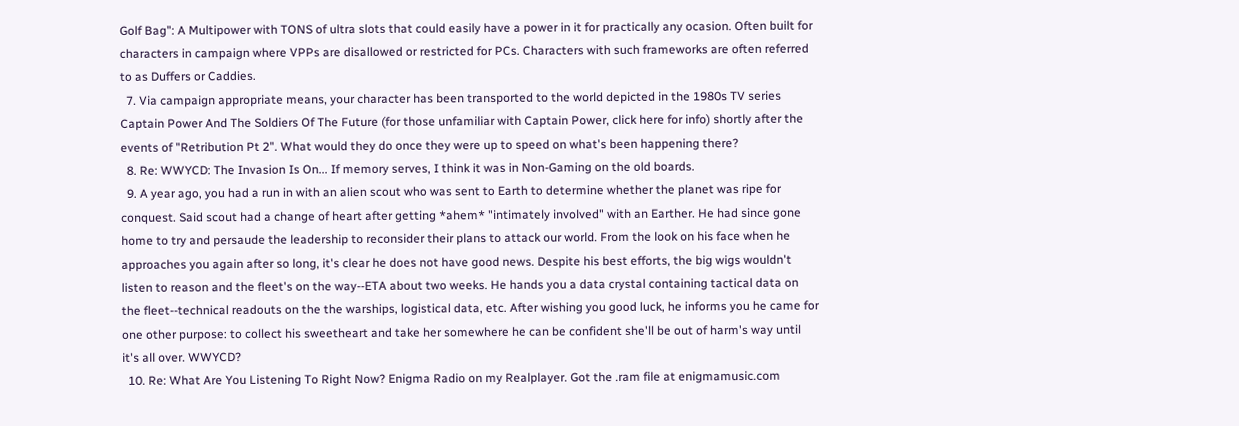Golf Bag": A Multipower with TONS of ultra slots that could easily have a power in it for practically any ocasion. Often built for characters in campaign where VPPs are disallowed or restricted for PCs. Characters with such frameworks are often referred to as Duffers or Caddies.
  7. Via campaign appropriate means, your character has been transported to the world depicted in the 1980s TV series Captain Power And The Soldiers Of The Future (for those unfamiliar with Captain Power, click here for info) shortly after the events of "Retribution Pt 2". What would they do once they were up to speed on what's been happening there?
  8. Re: WWYCD: The Invasion Is On... If memory serves, I think it was in Non-Gaming on the old boards.
  9. A year ago, you had a run in with an alien scout who was sent to Earth to determine whether the planet was ripe for conquest. Said scout had a change of heart after getting *ahem* "intimately involved" with an Earther. He had since gone home to try and persaude the leadership to reconsider their plans to attack our world. From the look on his face when he approaches you again after so long, it's clear he does not have good news. Despite his best efforts, the big wigs wouldn't listen to reason and the fleet's on the way--ETA about two weeks. He hands you a data crystal containing tactical data on the fleet--technical readouts on the the warships, logistical data, etc. After wishing you good luck, he informs you he came for one other purpose: to collect his sweetheart and take her somewhere he can be confident she'll be out of harm's way until it's all over. WWYCD?
  10. Re: What Are You Listening To Right Now? Enigma Radio on my Realplayer. Got the .ram file at enigmamusic.com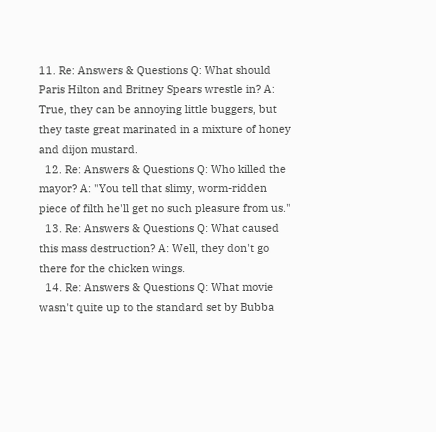11. Re: Answers & Questions Q: What should Paris Hilton and Britney Spears wrestle in? A: True, they can be annoying little buggers, but they taste great marinated in a mixture of honey and dijon mustard.
  12. Re: Answers & Questions Q: Who killed the mayor? A: "You tell that slimy, worm-ridden piece of filth he'll get no such pleasure from us."
  13. Re: Answers & Questions Q: What caused this mass destruction? A: Well, they don't go there for the chicken wings.
  14. Re: Answers & Questions Q: What movie wasn't quite up to the standard set by Bubba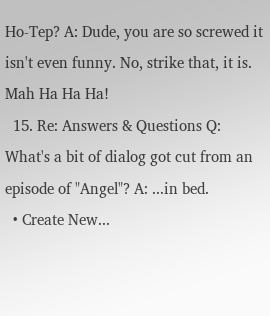Ho-Tep? A: Dude, you are so screwed it isn't even funny. No, strike that, it is. Mah Ha Ha Ha!
  15. Re: Answers & Questions Q: What's a bit of dialog got cut from an episode of "Angel"? A: ...in bed.
  • Create New...